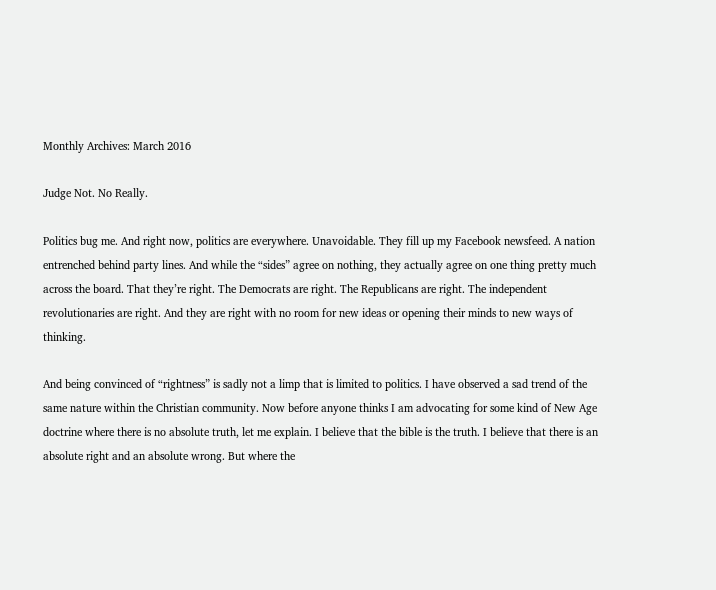Monthly Archives: March 2016

Judge Not. No Really.

Politics bug me. And right now, politics are everywhere. Unavoidable. They fill up my Facebook newsfeed. A nation entrenched behind party lines. And while the “sides” agree on nothing, they actually agree on one thing pretty much across the board. That they’re right. The Democrats are right. The Republicans are right. The independent revolutionaries are right. And they are right with no room for new ideas or opening their minds to new ways of thinking.

And being convinced of “rightness” is sadly not a limp that is limited to politics. I have observed a sad trend of the same nature within the Christian community. Now before anyone thinks I am advocating for some kind of New Age doctrine where there is no absolute truth, let me explain. I believe that the bible is the truth. I believe that there is an absolute right and an absolute wrong. But where the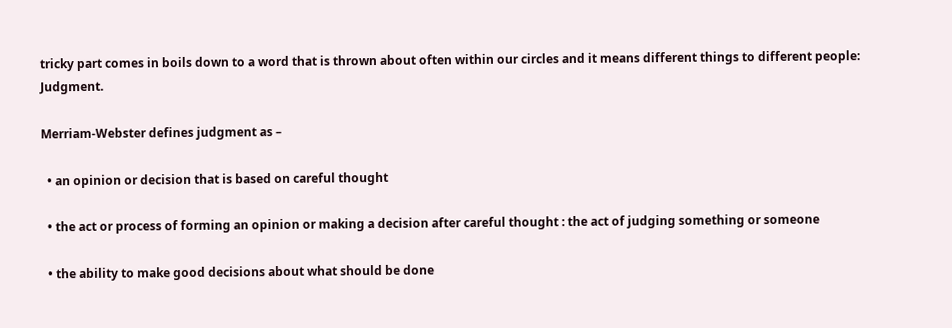tricky part comes in boils down to a word that is thrown about often within our circles and it means different things to different people: Judgment.

Merriam-Webster defines judgment as –

  • an opinion or decision that is based on careful thought

  • the act or process of forming an opinion or making a decision after careful thought : the act of judging something or someone

  • the ability to make good decisions about what should be done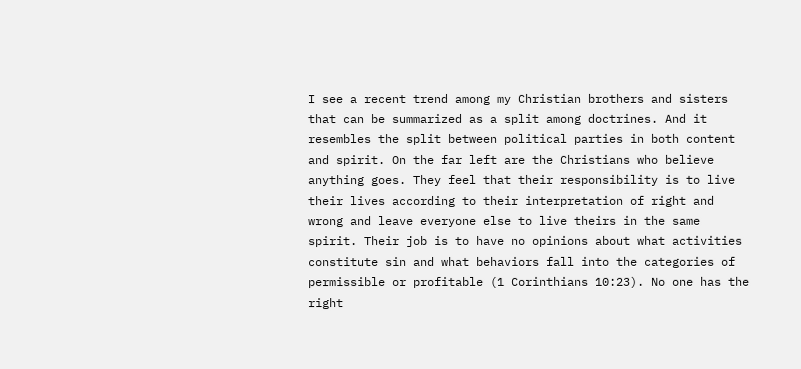I see a recent trend among my Christian brothers and sisters that can be summarized as a split among doctrines. And it resembles the split between political parties in both content and spirit. On the far left are the Christians who believe anything goes. They feel that their responsibility is to live their lives according to their interpretation of right and wrong and leave everyone else to live theirs in the same spirit. Their job is to have no opinions about what activities constitute sin and what behaviors fall into the categories of permissible or profitable (1 Corinthians 10:23). No one has the right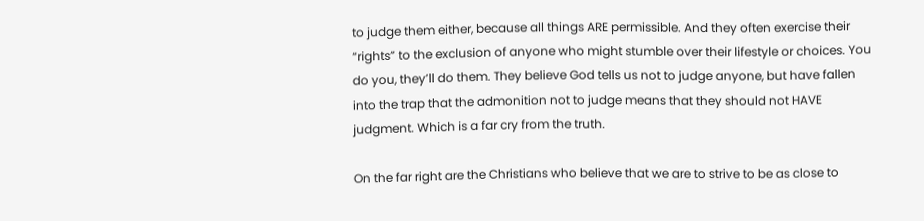to judge them either, because all things ARE permissible. And they often exercise their “rights” to the exclusion of anyone who might stumble over their lifestyle or choices. You do you, they’ll do them. They believe God tells us not to judge anyone, but have fallen into the trap that the admonition not to judge means that they should not HAVE judgment. Which is a far cry from the truth.

On the far right are the Christians who believe that we are to strive to be as close to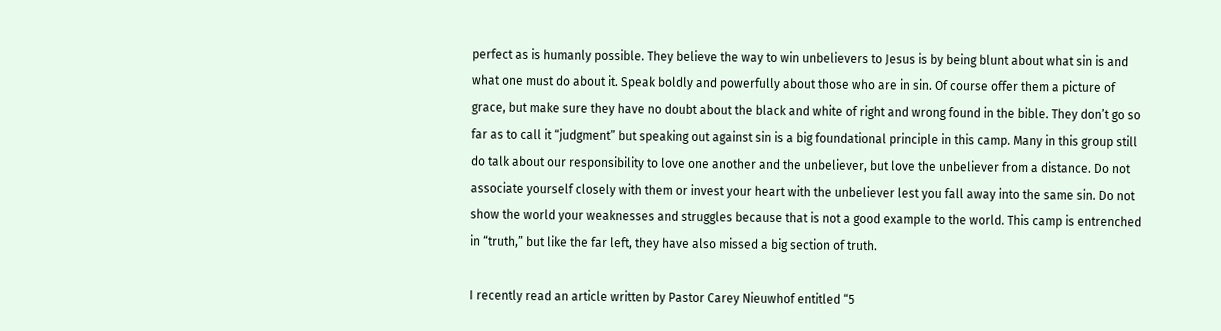perfect as is humanly possible. They believe the way to win unbelievers to Jesus is by being blunt about what sin is and what one must do about it. Speak boldly and powerfully about those who are in sin. Of course offer them a picture of grace, but make sure they have no doubt about the black and white of right and wrong found in the bible. They don’t go so far as to call it “judgment” but speaking out against sin is a big foundational principle in this camp. Many in this group still do talk about our responsibility to love one another and the unbeliever, but love the unbeliever from a distance. Do not associate yourself closely with them or invest your heart with the unbeliever lest you fall away into the same sin. Do not show the world your weaknesses and struggles because that is not a good example to the world. This camp is entrenched in “truth,” but like the far left, they have also missed a big section of truth.

I recently read an article written by Pastor Carey Nieuwhof entitled “5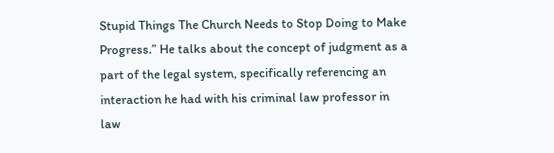Stupid Things The Church Needs to Stop Doing to Make Progress.” He talks about the concept of judgment as a part of the legal system, specifically referencing an interaction he had with his criminal law professor in law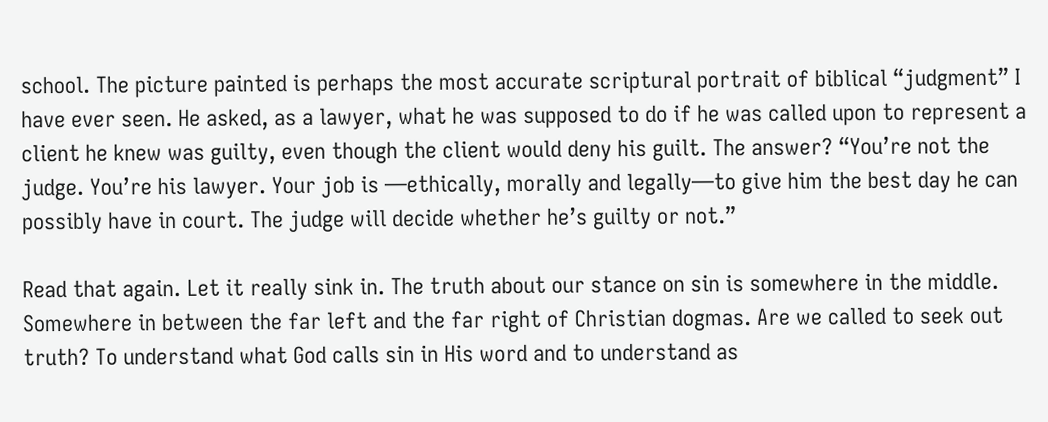school. The picture painted is perhaps the most accurate scriptural portrait of biblical “judgment” I have ever seen. He asked, as a lawyer, what he was supposed to do if he was called upon to represent a client he knew was guilty, even though the client would deny his guilt. The answer? “You’re not the judge. You’re his lawyer. Your job is —ethically, morally and legally—to give him the best day he can possibly have in court. The judge will decide whether he’s guilty or not.”

Read that again. Let it really sink in. The truth about our stance on sin is somewhere in the middle. Somewhere in between the far left and the far right of Christian dogmas. Are we called to seek out truth? To understand what God calls sin in His word and to understand as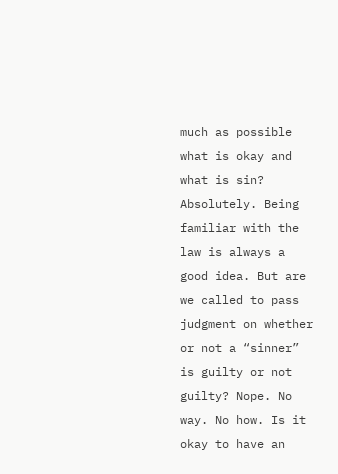much as possible what is okay and what is sin? Absolutely. Being familiar with the law is always a good idea. But are we called to pass judgment on whether or not a “sinner” is guilty or not guilty? Nope. No way. No how. Is it okay to have an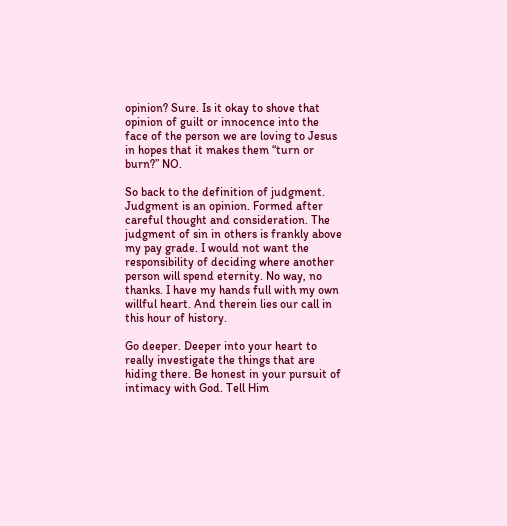opinion? Sure. Is it okay to shove that opinion of guilt or innocence into the face of the person we are loving to Jesus in hopes that it makes them “turn or burn?” NO.

So back to the definition of judgment. Judgment is an opinion. Formed after careful thought and consideration. The judgment of sin in others is frankly above my pay grade. I would not want the responsibility of deciding where another person will spend eternity. No way, no thanks. I have my hands full with my own willful heart. And therein lies our call in this hour of history.

Go deeper. Deeper into your heart to really investigate the things that are hiding there. Be honest in your pursuit of intimacy with God. Tell Him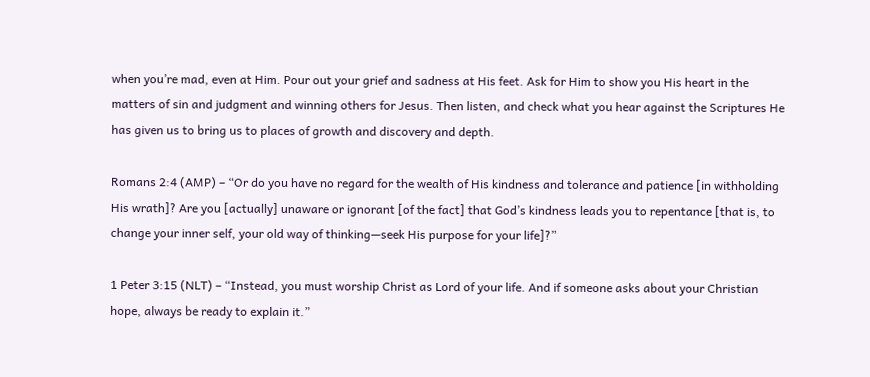when you’re mad, even at Him. Pour out your grief and sadness at His feet. Ask for Him to show you His heart in the matters of sin and judgment and winning others for Jesus. Then listen, and check what you hear against the Scriptures He has given us to bring us to places of growth and discovery and depth.

Romans 2:4 (AMP) – “Or do you have no regard for the wealth of His kindness and tolerance and patience [in withholding His wrath]? Are you [actually] unaware or ignorant [of the fact] that God’s kindness leads you to repentance [that is, to change your inner self, your old way of thinking—seek His purpose for your life]?”

1 Peter 3:15 (NLT) – “Instead, you must worship Christ as Lord of your life. And if someone asks about your Christian hope, always be ready to explain it.”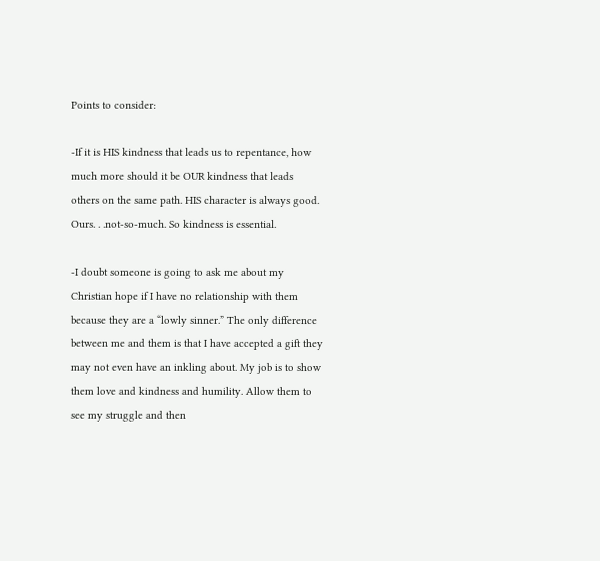Points to consider:

-If it is HIS kindness that leads us to repentance, how much more should it be OUR kindness that leads others on the same path. HIS character is always good. Ours. . .not-so-much. So kindness is essential.

-I doubt someone is going to ask me about my Christian hope if I have no relationship with them because they are a “lowly sinner.” The only difference between me and them is that I have accepted a gift they may not even have an inkling about. My job is to show them love and kindness and humility. Allow them to see my struggle and then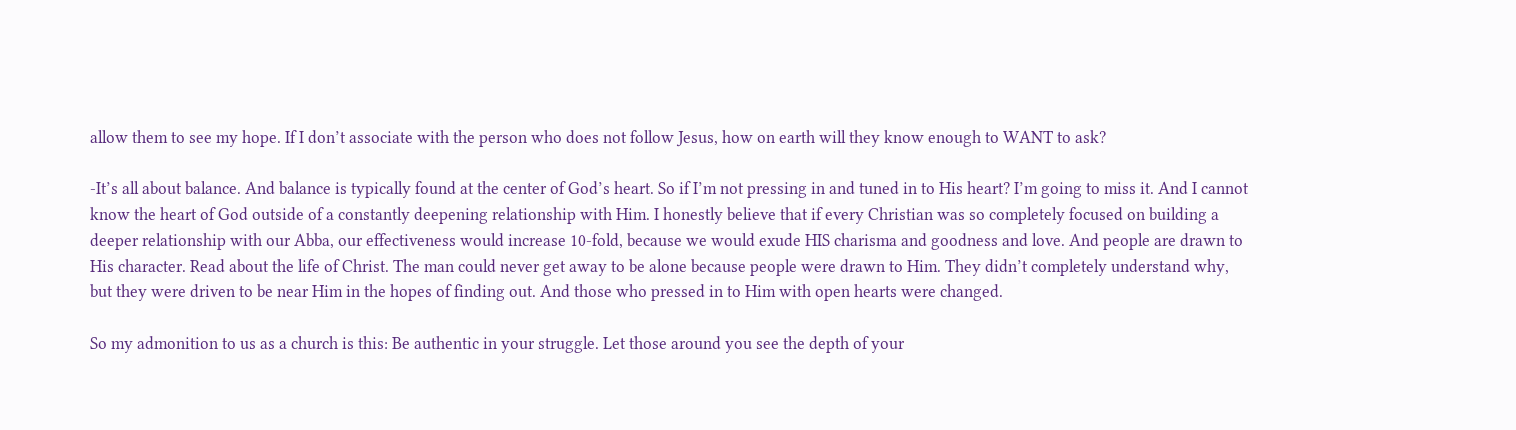allow them to see my hope. If I don’t associate with the person who does not follow Jesus, how on earth will they know enough to WANT to ask?

-It’s all about balance. And balance is typically found at the center of God’s heart. So if I’m not pressing in and tuned in to His heart? I’m going to miss it. And I cannot know the heart of God outside of a constantly deepening relationship with Him. I honestly believe that if every Christian was so completely focused on building a deeper relationship with our Abba, our effectiveness would increase 10-fold, because we would exude HIS charisma and goodness and love. And people are drawn to His character. Read about the life of Christ. The man could never get away to be alone because people were drawn to Him. They didn’t completely understand why, but they were driven to be near Him in the hopes of finding out. And those who pressed in to Him with open hearts were changed.

So my admonition to us as a church is this: Be authentic in your struggle. Let those around you see the depth of your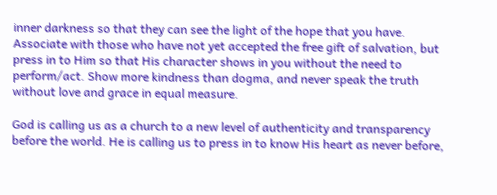inner darkness so that they can see the light of the hope that you have. Associate with those who have not yet accepted the free gift of salvation, but press in to Him so that His character shows in you without the need to perform/act. Show more kindness than dogma, and never speak the truth without love and grace in equal measure.

God is calling us as a church to a new level of authenticity and transparency before the world. He is calling us to press in to know His heart as never before,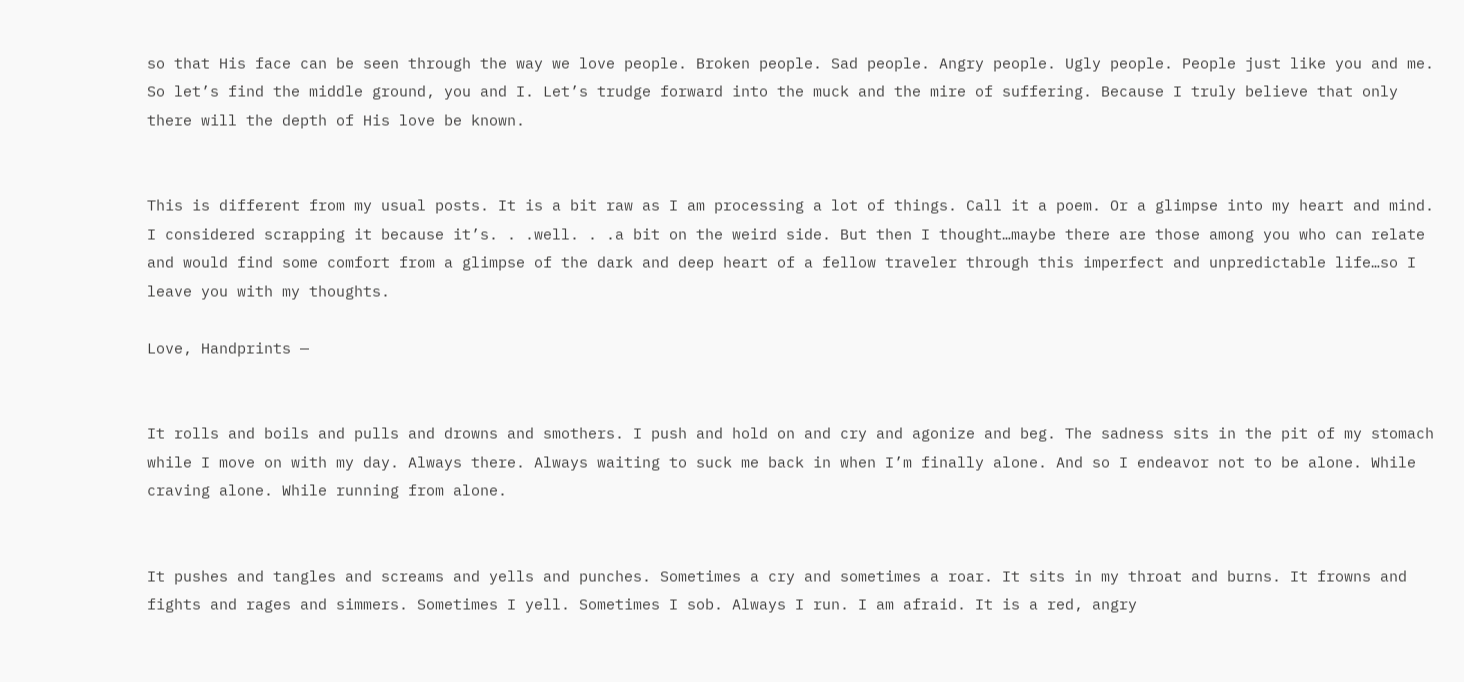so that His face can be seen through the way we love people. Broken people. Sad people. Angry people. Ugly people. People just like you and me. So let’s find the middle ground, you and I. Let’s trudge forward into the muck and the mire of suffering. Because I truly believe that only there will the depth of His love be known.


This is different from my usual posts. It is a bit raw as I am processing a lot of things. Call it a poem. Or a glimpse into my heart and mind. I considered scrapping it because it’s. . .well. . .a bit on the weird side. But then I thought…maybe there are those among you who can relate and would find some comfort from a glimpse of the dark and deep heart of a fellow traveler through this imperfect and unpredictable life…so I leave you with my thoughts.

Love, Handprints —


It rolls and boils and pulls and drowns and smothers. I push and hold on and cry and agonize and beg. The sadness sits in the pit of my stomach while I move on with my day. Always there. Always waiting to suck me back in when I’m finally alone. And so I endeavor not to be alone. While craving alone. While running from alone.


It pushes and tangles and screams and yells and punches. Sometimes a cry and sometimes a roar. It sits in my throat and burns. It frowns and fights and rages and simmers. Sometimes I yell. Sometimes I sob. Always I run. I am afraid. It is a red, angry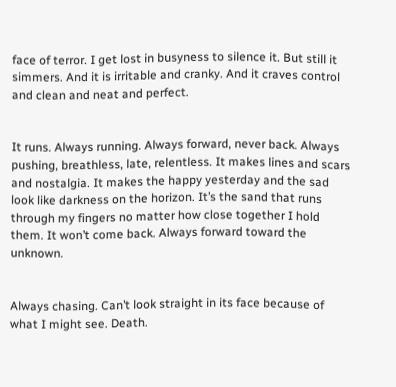face of terror. I get lost in busyness to silence it. But still it simmers. And it is irritable and cranky. And it craves control and clean and neat and perfect.


It runs. Always running. Always forward, never back. Always pushing, breathless, late, relentless. It makes lines and scars and nostalgia. It makes the happy yesterday and the sad look like darkness on the horizon. It’s the sand that runs through my fingers no matter how close together I hold them. It won’t come back. Always forward toward the unknown.


Always chasing. Can’t look straight in its face because of what I might see. Death.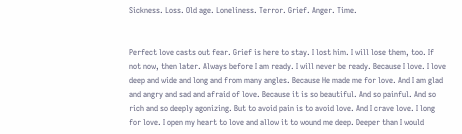Sickness. Loss. Old age. Loneliness. Terror. Grief. Anger. Time.


Perfect love casts out fear. Grief is here to stay. I lost him. I will lose them, too. If not now, then later. Always before I am ready. I will never be ready. Because I love. I love deep and wide and long and from many angles. Because He made me for love. And I am glad and angry and sad and afraid of love. Because it is so beautiful. And so painful. And so rich and so deeply agonizing. But to avoid pain is to avoid love. And I crave love. I long for love. I open my heart to love and allow it to wound me deep. Deeper than I would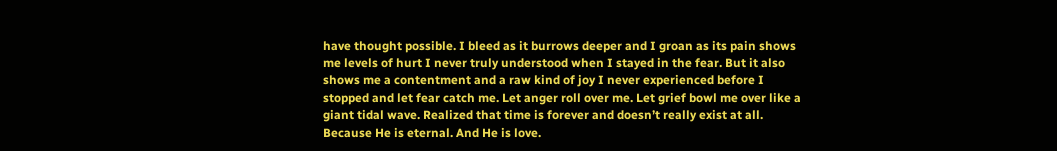have thought possible. I bleed as it burrows deeper and I groan as its pain shows me levels of hurt I never truly understood when I stayed in the fear. But it also shows me a contentment and a raw kind of joy I never experienced before I stopped and let fear catch me. Let anger roll over me. Let grief bowl me over like a giant tidal wave. Realized that time is forever and doesn’t really exist at all. Because He is eternal. And He is love.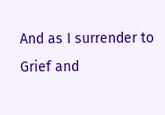And as I surrender to Grief and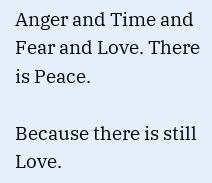Anger and Time and Fear and Love. There is Peace.

Because there is still Love.